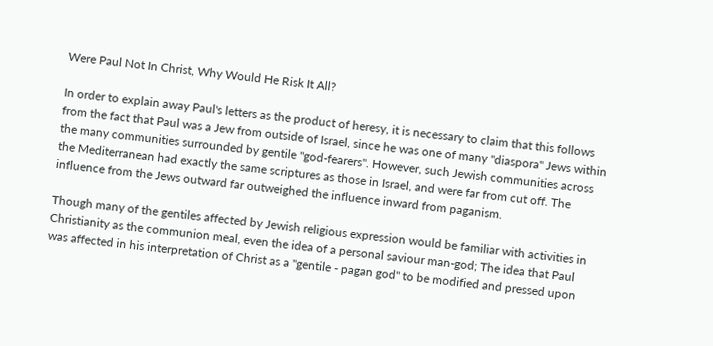Were Paul Not In Christ, Why Would He Risk It All?

In order to explain away Paul's letters as the product of heresy, it is necessary to claim that this follows from the fact that Paul was a Jew from outside of Israel, since he was one of many "diaspora" Jews within the many communities surrounded by gentile "god-fearers". However, such Jewish communities across the Mediterranean had exactly the same scriptures as those in Israel, and were far from cut off. The influence from the Jews outward far outweighed the influence inward from paganism.

Though many of the gentiles affected by Jewish religious expression would be familiar with activities in Christianity as the communion meal, even the idea of a personal saviour man-god; The idea that Paul was affected in his interpretation of Christ as a "gentile - pagan god" to be modified and pressed upon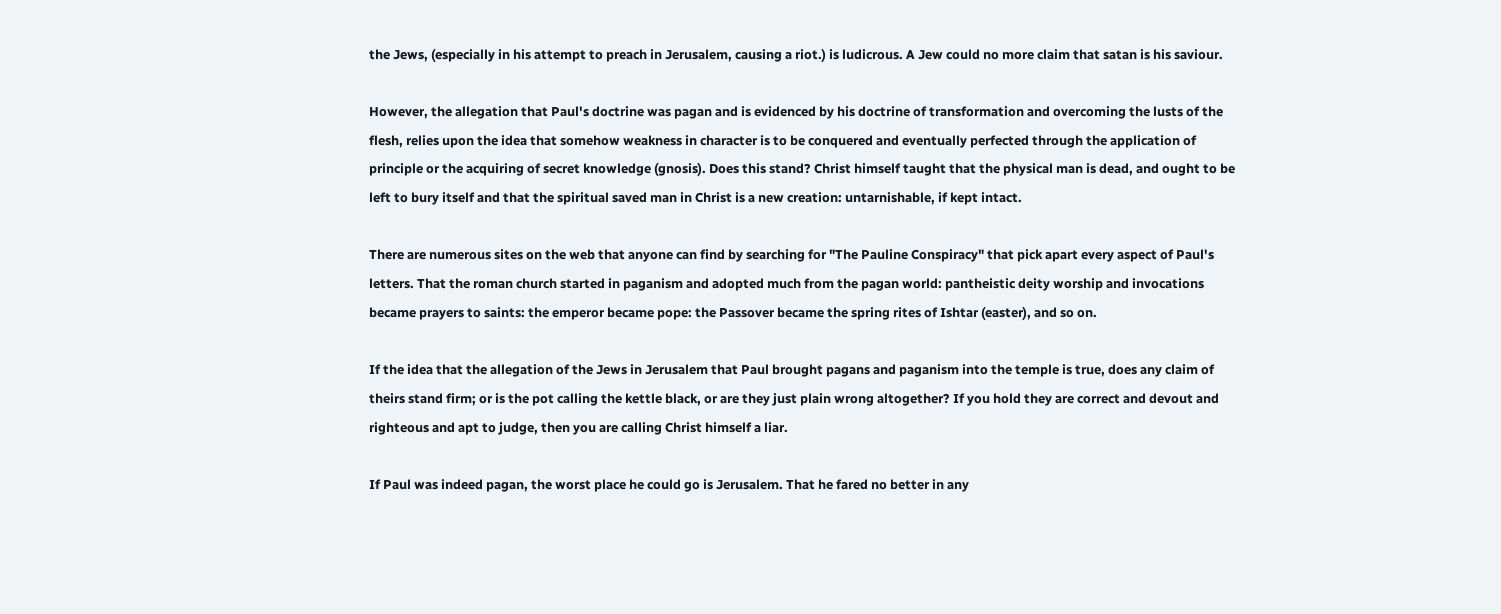the Jews, (especially in his attempt to preach in Jerusalem, causing a riot.) is ludicrous. A Jew could no more claim that satan is his saviour.

However, the allegation that Paul's doctrine was pagan and is evidenced by his doctrine of transformation and overcoming the lusts of the flesh, relies upon the idea that somehow weakness in character is to be conquered and eventually perfected through the application of principle or the acquiring of secret knowledge (gnosis). Does this stand? Christ himself taught that the physical man is dead, and ought to be left to bury itself and that the spiritual saved man in Christ is a new creation: untarnishable, if kept intact.

There are numerous sites on the web that anyone can find by searching for "The Pauline Conspiracy" that pick apart every aspect of Paul's letters. That the roman church started in paganism and adopted much from the pagan world: pantheistic deity worship and invocations became prayers to saints: the emperor became pope: the Passover became the spring rites of Ishtar (easter), and so on.

If the idea that the allegation of the Jews in Jerusalem that Paul brought pagans and paganism into the temple is true, does any claim of theirs stand firm; or is the pot calling the kettle black, or are they just plain wrong altogether? If you hold they are correct and devout and righteous and apt to judge, then you are calling Christ himself a liar.

If Paul was indeed pagan, the worst place he could go is Jerusalem. That he fared no better in any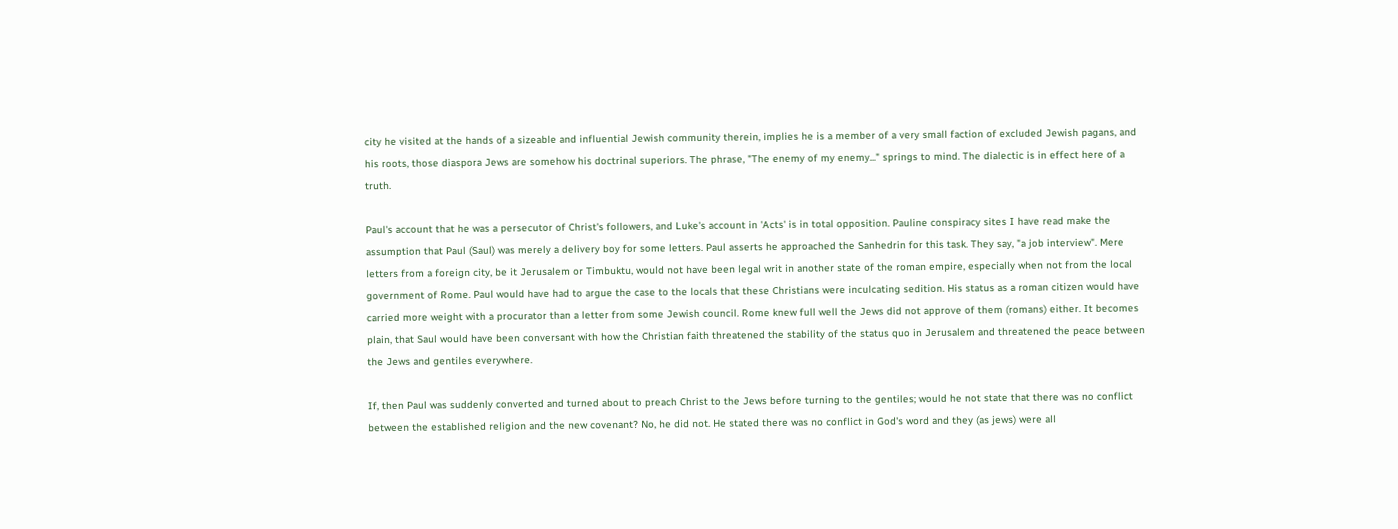city he visited at the hands of a sizeable and influential Jewish community therein, implies he is a member of a very small faction of excluded Jewish pagans, and his roots, those diaspora Jews are somehow his doctrinal superiors. The phrase, "The enemy of my enemy..." springs to mind. The dialectic is in effect here of a truth.

Paul's account that he was a persecutor of Christ's followers, and Luke's account in 'Acts' is in total opposition. Pauline conspiracy sites I have read make the assumption that Paul (Saul) was merely a delivery boy for some letters. Paul asserts he approached the Sanhedrin for this task. They say, "a job interview". Mere letters from a foreign city, be it Jerusalem or Timbuktu, would not have been legal writ in another state of the roman empire, especially when not from the local government of Rome. Paul would have had to argue the case to the locals that these Christians were inculcating sedition. His status as a roman citizen would have carried more weight with a procurator than a letter from some Jewish council. Rome knew full well the Jews did not approve of them (romans) either. It becomes plain, that Saul would have been conversant with how the Christian faith threatened the stability of the status quo in Jerusalem and threatened the peace between the Jews and gentiles everywhere.

If, then Paul was suddenly converted and turned about to preach Christ to the Jews before turning to the gentiles; would he not state that there was no conflict between the established religion and the new covenant? No, he did not. He stated there was no conflict in God's word and they (as jews) were all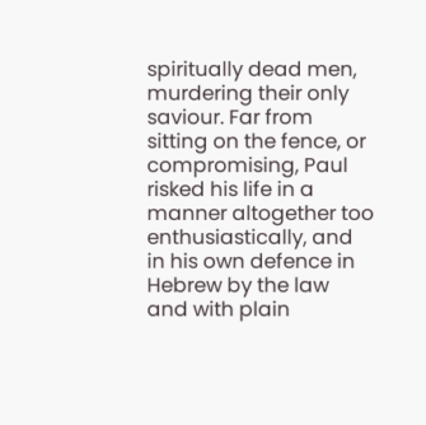spiritually dead men, murdering their only saviour. Far from sitting on the fence, or compromising, Paul risked his life in a manner altogether too enthusiastically, and in his own defence in Hebrew by the law and with plain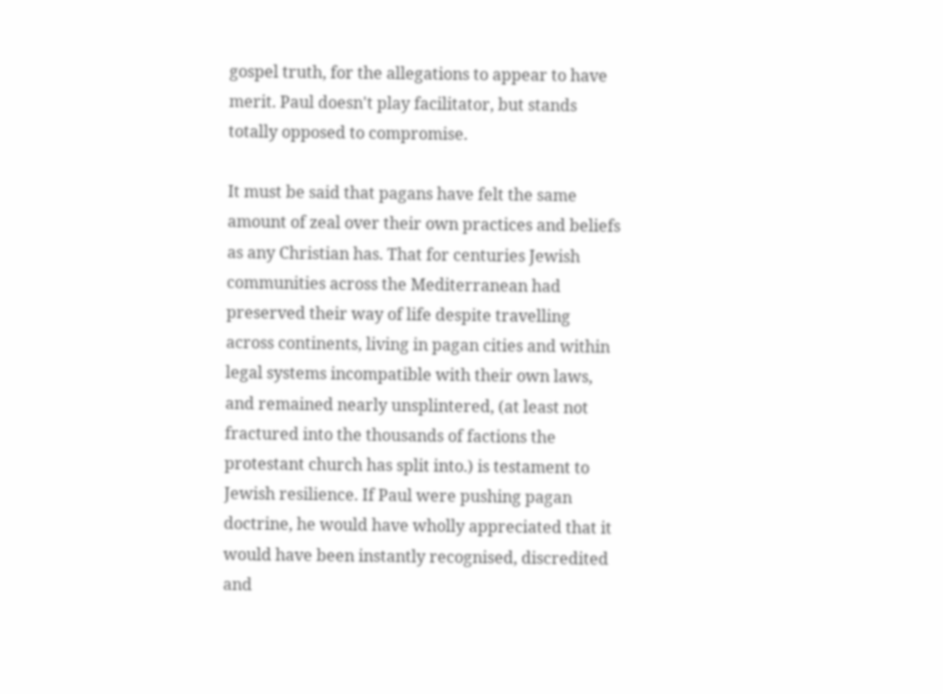gospel truth, for the allegations to appear to have merit. Paul doesn't play facilitator, but stands totally opposed to compromise.

It must be said that pagans have felt the same amount of zeal over their own practices and beliefs as any Christian has. That for centuries Jewish communities across the Mediterranean had preserved their way of life despite travelling across continents, living in pagan cities and within legal systems incompatible with their own laws, and remained nearly unsplintered, (at least not fractured into the thousands of factions the protestant church has split into.) is testament to Jewish resilience. If Paul were pushing pagan doctrine, he would have wholly appreciated that it would have been instantly recognised, discredited and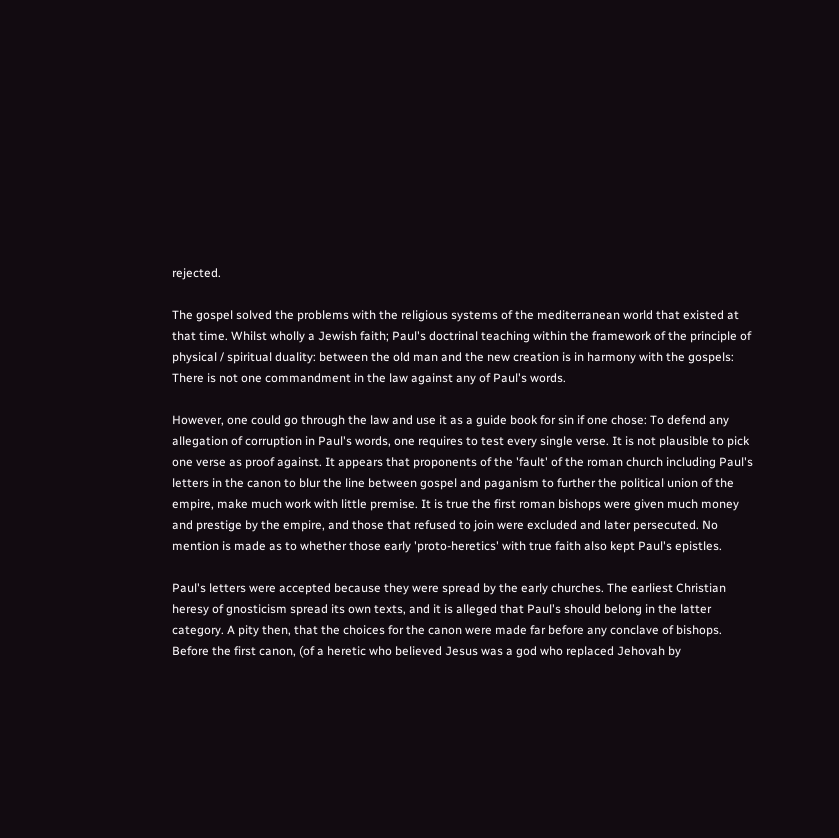rejected.

The gospel solved the problems with the religious systems of the mediterranean world that existed at that time. Whilst wholly a Jewish faith; Paul's doctrinal teaching within the framework of the principle of physical / spiritual duality: between the old man and the new creation is in harmony with the gospels: There is not one commandment in the law against any of Paul's words.

However, one could go through the law and use it as a guide book for sin if one chose: To defend any allegation of corruption in Paul's words, one requires to test every single verse. It is not plausible to pick one verse as proof against. It appears that proponents of the 'fault' of the roman church including Paul's letters in the canon to blur the line between gospel and paganism to further the political union of the empire, make much work with little premise. It is true the first roman bishops were given much money and prestige by the empire, and those that refused to join were excluded and later persecuted. No mention is made as to whether those early 'proto-heretics' with true faith also kept Paul's epistles.

Paul's letters were accepted because they were spread by the early churches. The earliest Christian heresy of gnosticism spread its own texts, and it is alleged that Paul's should belong in the latter category. A pity then, that the choices for the canon were made far before any conclave of bishops. Before the first canon, (of a heretic who believed Jesus was a god who replaced Jehovah by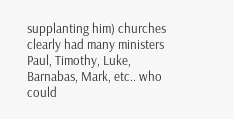supplanting him) churches clearly had many ministers Paul, Timothy, Luke, Barnabas, Mark, etc.. who could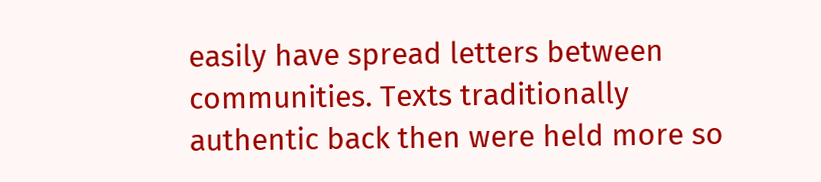easily have spread letters between communities. Texts traditionally authentic back then were held more so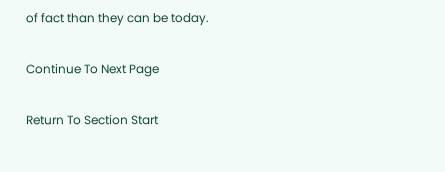of fact than they can be today.

Continue To Next Page

Return To Section Start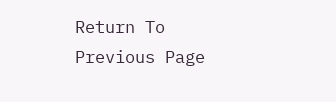Return To Previous Page